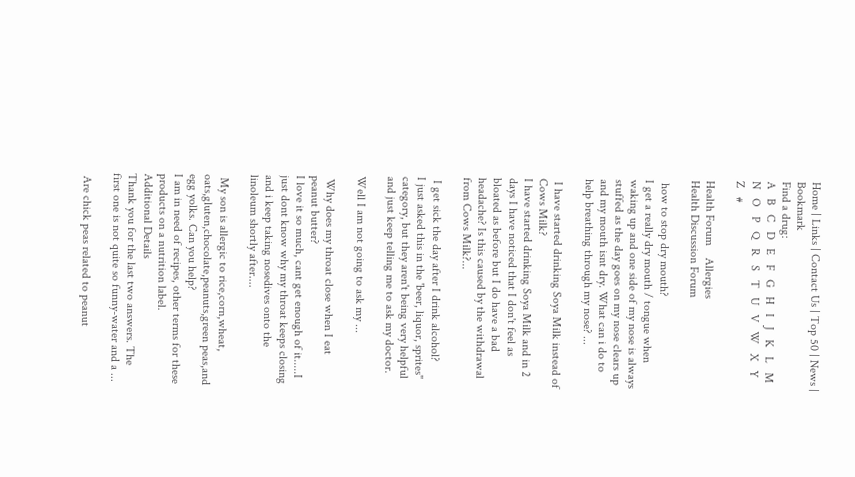Home | Links | Contact Us | Top 50 | News | Bookmark
Find a drug:
A   B   C   D   E   F   G   H   I   J   K   L   M   N   O   P   Q   R   S   T   U   V   W   X   Y   Z   #

Health Forum    Allergies
Health Discussion Forum

 how to stop dry mouth?
I get a really dry mouth / tongue when waking up and one side of my nose is always stuffed as the day goes on my nose clears up and my mouth isnt dry. What can i do to help breathing through my nose? ...

 I have started drinking Soya Milk instead of Cows Milk?
I have started drinking Soya Milk and in 2 days I have noticed that I don't feel as bloated as before but I do have a bad headache? Is this caused by the withdrawal from Cows Milk?...

 I get sick the day after I drink alcohol?
I just asked this in the 'beer, liquor, sprites" category, but they aren't being very helpful and just keep telling me to ask my doctor.

Well I am not going to ask my ...

 Why does my throat close when I eat peanut butter?
I love it so much, cant get enough of it.....I just dont know why my throat keeps closing and i keep taking nosedives onto the linoleum shortly after....

 My son is allergic to rice,corn,wheat, oats,gluten,chocolate,peanuts,green peas,and egg yolks. Can you help?
I am in need of recipes, other terms for these products on a nutrition label.
Additional Details
Thank you for the last two answers. The first one is not quite so funny-water and a ...

 Are chick peas related to peanut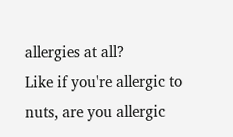allergies at all?
Like if you're allergic to nuts, are you allergic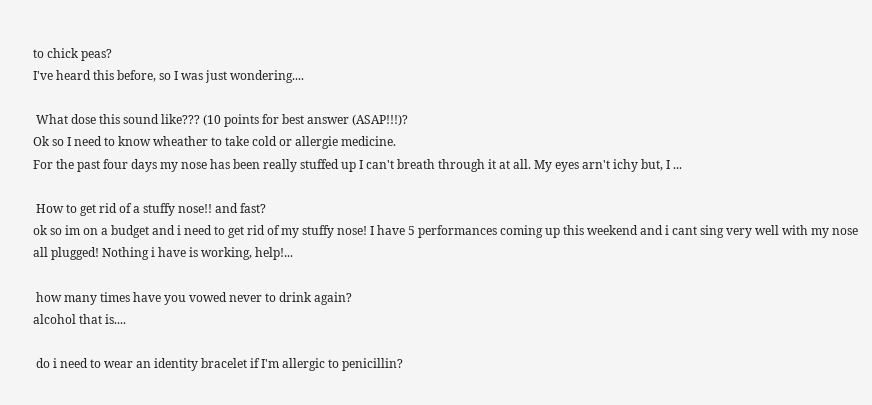to chick peas?
I've heard this before, so I was just wondering....

 What dose this sound like??? (10 points for best answer (ASAP!!!)?
Ok so I need to know wheather to take cold or allergie medicine.
For the past four days my nose has been really stuffed up I can't breath through it at all. My eyes arn't ichy but, I ...

 How to get rid of a stuffy nose!! and fast?
ok so im on a budget and i need to get rid of my stuffy nose! I have 5 performances coming up this weekend and i cant sing very well with my nose all plugged! Nothing i have is working, help!...

 how many times have you vowed never to drink again?
alcohol that is....

 do i need to wear an identity bracelet if I'm allergic to penicillin?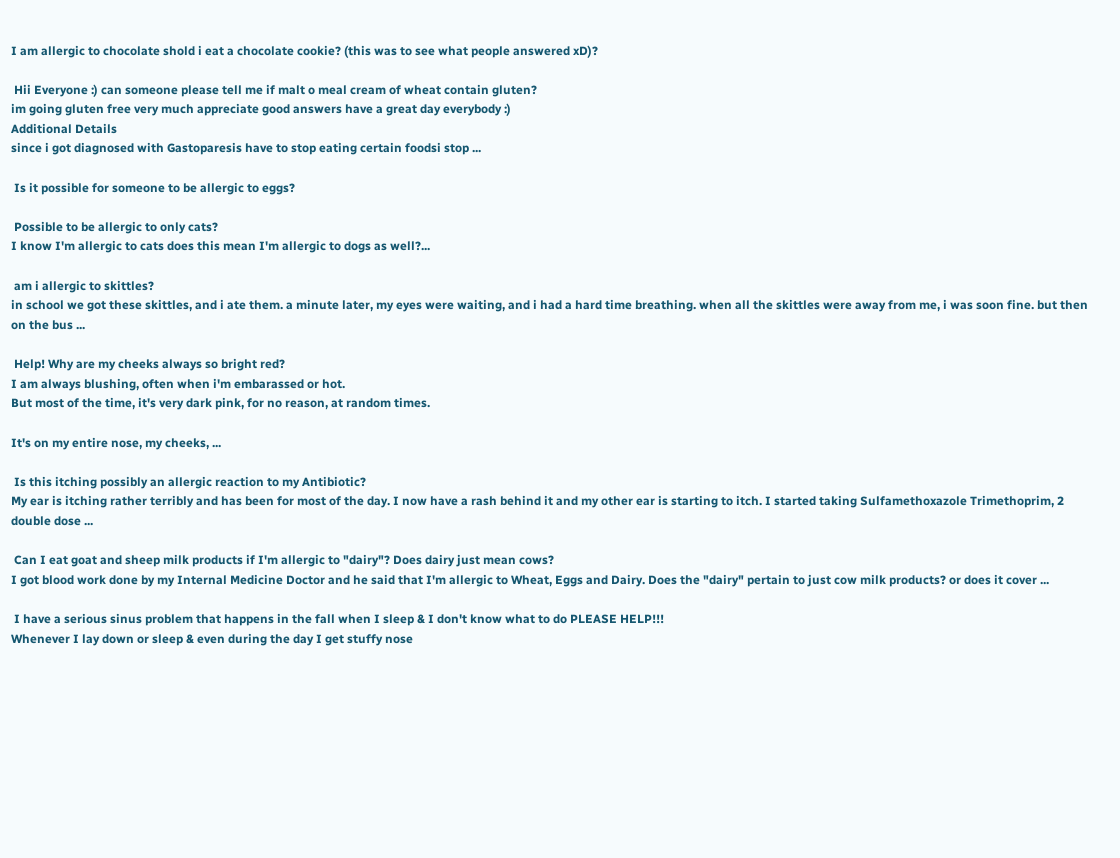I am allergic to chocolate shold i eat a chocolate cookie? (this was to see what people answered xD)?

 Hii Everyone :) can someone please tell me if malt o meal cream of wheat contain gluten?
im going gluten free very much appreciate good answers have a great day everybody :)
Additional Details
since i got diagnosed with Gastoparesis have to stop eating certain foodsi stop ...

 Is it possible for someone to be allergic to eggs?

 Possible to be allergic to only cats?
I know I'm allergic to cats does this mean I'm allergic to dogs as well?...

 am i allergic to skittles?
in school we got these skittles, and i ate them. a minute later, my eyes were waiting, and i had a hard time breathing. when all the skittles were away from me, i was soon fine. but then on the bus ...

 Help! Why are my cheeks always so bright red?
I am always blushing, often when i'm embarassed or hot.
But most of the time, it's very dark pink, for no reason, at random times.

It's on my entire nose, my cheeks, ...

 Is this itching possibly an allergic reaction to my Antibiotic?
My ear is itching rather terribly and has been for most of the day. I now have a rash behind it and my other ear is starting to itch. I started taking Sulfamethoxazole Trimethoprim, 2 double dose ...

 Can I eat goat and sheep milk products if I'm allergic to "dairy"? Does dairy just mean cows?
I got blood work done by my Internal Medicine Doctor and he said that I'm allergic to Wheat, Eggs and Dairy. Does the "dairy" pertain to just cow milk products? or does it cover ...

 I have a serious sinus problem that happens in the fall when I sleep & I don't know what to do PLEASE HELP!!!
Whenever I lay down or sleep & even during the day I get stuffy nose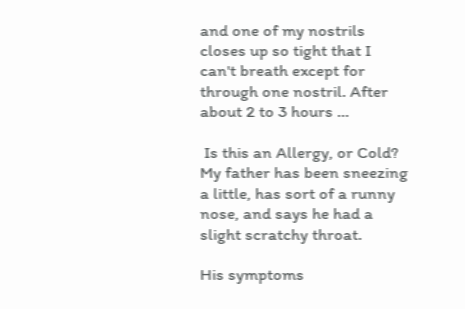and one of my nostrils closes up so tight that I can't breath except for through one nostril. After about 2 to 3 hours ...

 Is this an Allergy, or Cold?
My father has been sneezing a little, has sort of a runny nose, and says he had a slight scratchy throat.

His symptoms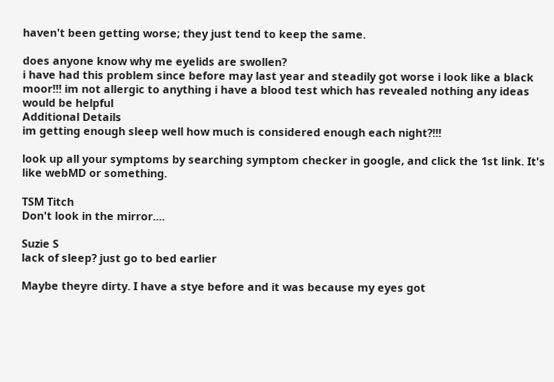haven't been getting worse; they just tend to keep the same.

does anyone know why me eyelids are swollen?
i have had this problem since before may last year and steadily got worse i look like a black moor!!! im not allergic to anything i have a blood test which has revealed nothing any ideas would be helpful
Additional Details
im getting enough sleep well how much is considered enough each night?!!!

look up all your symptoms by searching symptom checker in google, and click the 1st link. It's like webMD or something.

TSM Titch
Don't look in the mirror....

Suzie S
lack of sleep? just go to bed earlier

Maybe theyre dirty. I have a stye before and it was because my eyes got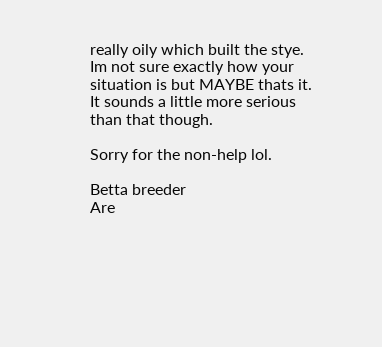really oily which built the stye. Im not sure exactly how your situation is but MAYBE thats it. It sounds a little more serious than that though.

Sorry for the non-help lol.

Betta breeder
Are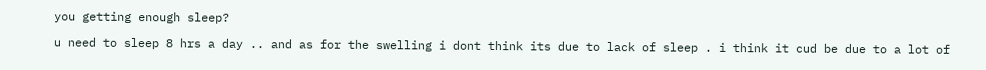you getting enough sleep?

u need to sleep 8 hrs a day .. and as for the swelling i dont think its due to lack of sleep . i think it cud be due to a lot of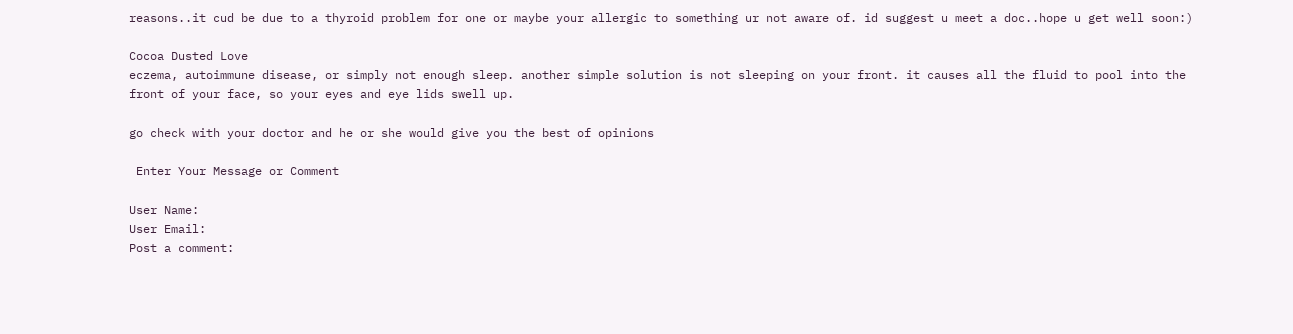reasons..it cud be due to a thyroid problem for one or maybe your allergic to something ur not aware of. id suggest u meet a doc..hope u get well soon:)

Cocoa Dusted Love
eczema, autoimmune disease, or simply not enough sleep. another simple solution is not sleeping on your front. it causes all the fluid to pool into the front of your face, so your eyes and eye lids swell up.

go check with your doctor and he or she would give you the best of opinions

 Enter Your Message or Comment

User Name:
User Email:
Post a comment: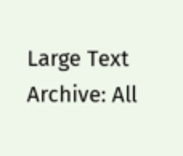Large Text
Archive: All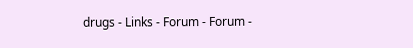drugs - Links - Forum - Forum -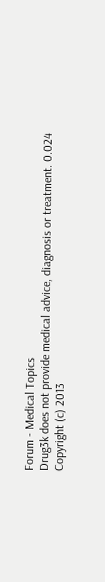Forum - Medical Topics
Drug3k does not provide medical advice, diagnosis or treatment. 0.024
Copyright (c) 2013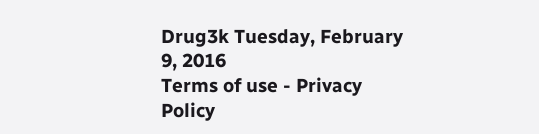Drug3k Tuesday, February 9, 2016
Terms of use - Privacy Policy